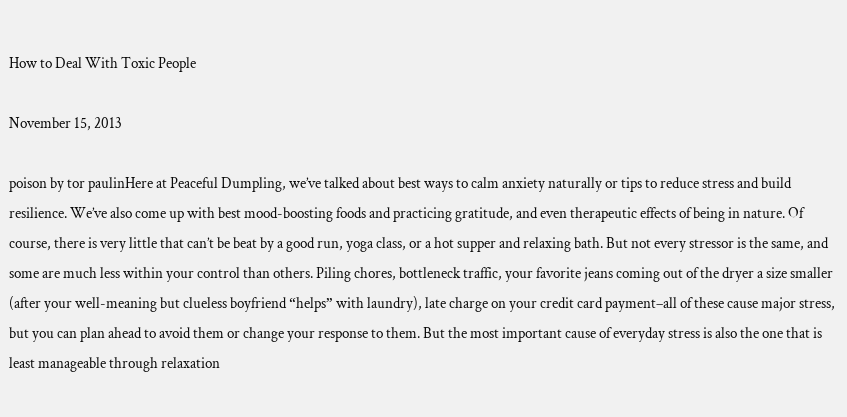How to Deal With Toxic People

November 15, 2013

poison by tor paulinHere at Peaceful Dumpling, we’ve talked about best ways to calm anxiety naturally or tips to reduce stress and build resilience. We’ve also come up with best mood-boosting foods and practicing gratitude, and even therapeutic effects of being in nature. Of course, there is very little that can’t be beat by a good run, yoga class, or a hot supper and relaxing bath. But not every stressor is the same, and some are much less within your control than others. Piling chores, bottleneck traffic, your favorite jeans coming out of the dryer a size smaller (after your well-meaning but clueless boyfriend “helps” with laundry), late charge on your credit card payment–all of these cause major stress, but you can plan ahead to avoid them or change your response to them. But the most important cause of everyday stress is also the one that is least manageable through relaxation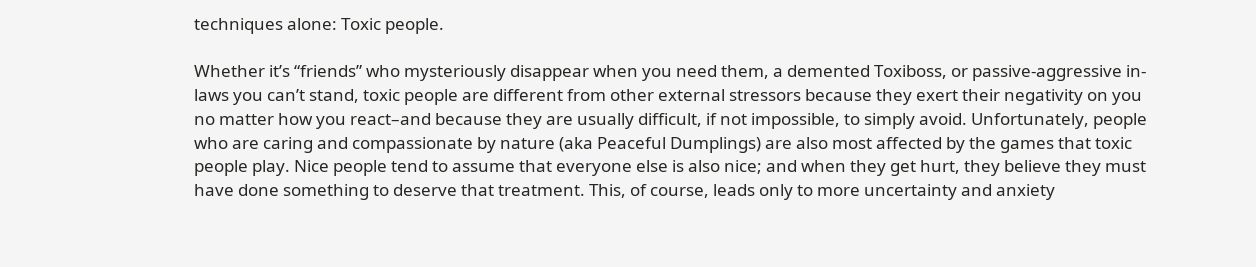techniques alone: Toxic people.

Whether it’s “friends” who mysteriously disappear when you need them, a demented Toxiboss, or passive-aggressive in-laws you can’t stand, toxic people are different from other external stressors because they exert their negativity on you no matter how you react–and because they are usually difficult, if not impossible, to simply avoid. Unfortunately, people who are caring and compassionate by nature (aka Peaceful Dumplings) are also most affected by the games that toxic people play. Nice people tend to assume that everyone else is also nice; and when they get hurt, they believe they must have done something to deserve that treatment. This, of course, leads only to more uncertainty and anxiety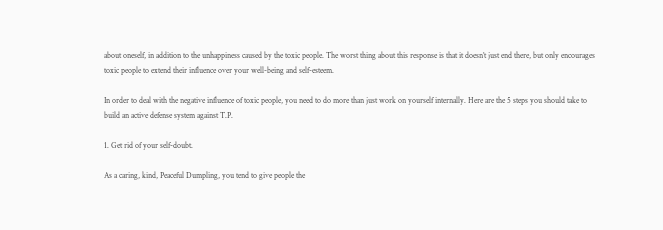about oneself, in addition to the unhappiness caused by the toxic people. The worst thing about this response is that it doesn’t just end there, but only encourages toxic people to extend their influence over your well-being and self-esteem.

In order to deal with the negative influence of toxic people, you need to do more than just work on yourself internally. Here are the 5 steps you should take to build an active defense system against T.P.

1. Get rid of your self-doubt.

As a caring, kind, Peaceful Dumpling, you tend to give people the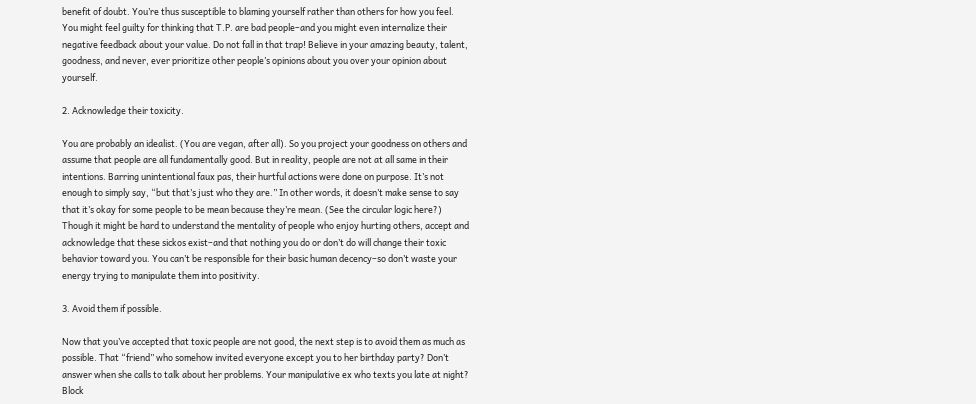benefit of doubt. You’re thus susceptible to blaming yourself rather than others for how you feel. You might feel guilty for thinking that T.P. are bad people–and you might even internalize their negative feedback about your value. Do not fall in that trap! Believe in your amazing beauty, talent, goodness, and never, ever prioritize other people’s opinions about you over your opinion about yourself.

2. Acknowledge their toxicity.

You are probably an idealist. (You are vegan, after all). So you project your goodness on others and assume that people are all fundamentally good. But in reality, people are not at all same in their intentions. Barring unintentional faux pas, their hurtful actions were done on purpose. It’s not enough to simply say, “but that’s just who they are.” In other words, it doesn’t make sense to say that it’s okay for some people to be mean because they’re mean. (See the circular logic here?) Though it might be hard to understand the mentality of people who enjoy hurting others, accept and acknowledge that these sickos exist–and that nothing you do or don’t do will change their toxic behavior toward you. You can’t be responsible for their basic human decency–so don’t waste your energy trying to manipulate them into positivity.

3. Avoid them if possible.

Now that you’ve accepted that toxic people are not good, the next step is to avoid them as much as possible. That “friend” who somehow invited everyone except you to her birthday party? Don’t answer when she calls to talk about her problems. Your manipulative ex who texts you late at night? Block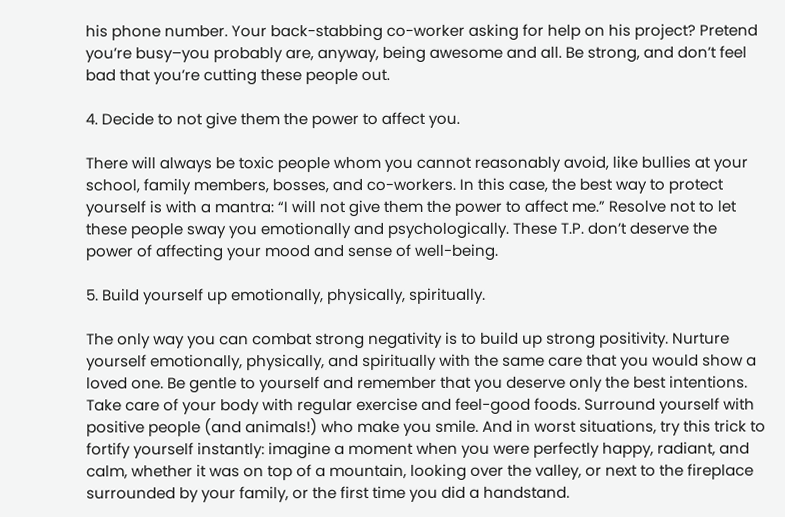his phone number. Your back-stabbing co-worker asking for help on his project? Pretend you’re busy–you probably are, anyway, being awesome and all. Be strong, and don’t feel bad that you’re cutting these people out.

4. Decide to not give them the power to affect you.

There will always be toxic people whom you cannot reasonably avoid, like bullies at your school, family members, bosses, and co-workers. In this case, the best way to protect yourself is with a mantra: “I will not give them the power to affect me.” Resolve not to let these people sway you emotionally and psychologically. These T.P. don’t deserve the power of affecting your mood and sense of well-being.

5. Build yourself up emotionally, physically, spiritually.

The only way you can combat strong negativity is to build up strong positivity. Nurture yourself emotionally, physically, and spiritually with the same care that you would show a loved one. Be gentle to yourself and remember that you deserve only the best intentions. Take care of your body with regular exercise and feel-good foods. Surround yourself with positive people (and animals!) who make you smile. And in worst situations, try this trick to fortify yourself instantly: imagine a moment when you were perfectly happy, radiant, and calm, whether it was on top of a mountain, looking over the valley, or next to the fireplace surrounded by your family, or the first time you did a handstand.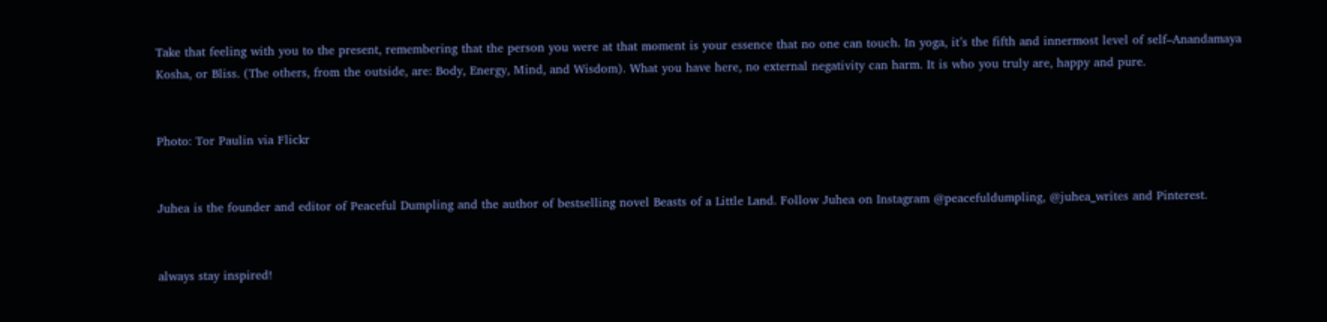Take that feeling with you to the present, remembering that the person you were at that moment is your essence that no one can touch. In yoga, it’s the fifth and innermost level of self–Anandamaya Kosha, or Bliss. (The others, from the outside, are: Body, Energy, Mind, and Wisdom). What you have here, no external negativity can harm. It is who you truly are, happy and pure.


Photo: Tor Paulin via Flickr


Juhea is the founder and editor of Peaceful Dumpling and the author of bestselling novel Beasts of a Little Land. Follow Juhea on Instagram @peacefuldumpling, @juhea_writes and Pinterest.


always stay inspired!